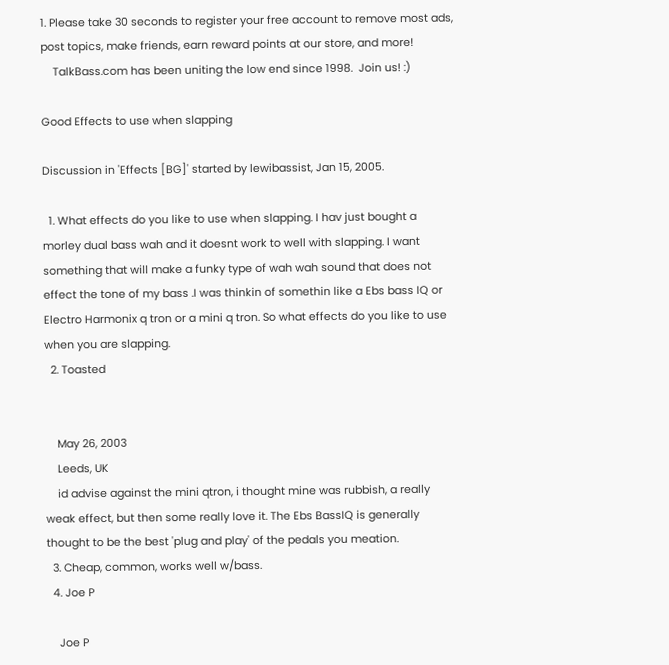1. Please take 30 seconds to register your free account to remove most ads, post topics, make friends, earn reward points at our store, and more!
    TalkBass.com has been uniting the low end since 1998.  Join us! :)

Good Effects to use when slapping

Discussion in 'Effects [BG]' started by lewibassist, Jan 15, 2005.

  1. What effects do you like to use when slapping. I hav just bought a morley dual bass wah and it doesnt work to well with slapping. I want something that will make a funky type of wah wah sound that does not effect the tone of my bass .I was thinkin of somethin like a Ebs bass IQ or Electro Harmonix q tron or a mini q tron. So what effects do you like to use when you are slapping.
  2. Toasted


    May 26, 2003
    Leeds, UK
    id advise against the mini qtron, i thought mine was rubbish, a really weak effect, but then some really love it. The Ebs BassIQ is generally thought to be the best 'plug and play' of the pedals you meation.
  3. Cheap, common, works well w/bass.
  4. Joe P

    Joe P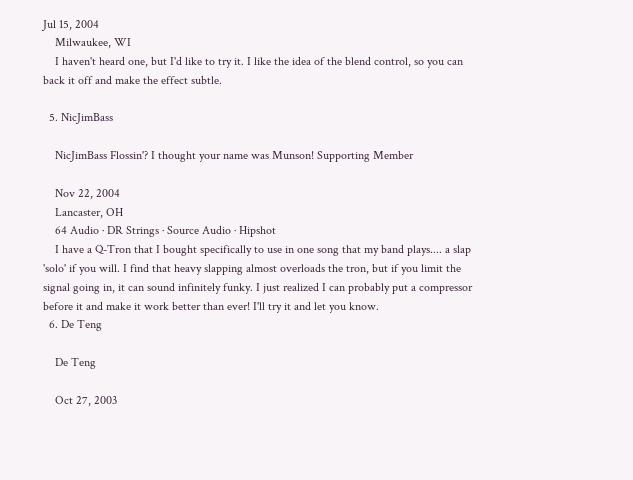Jul 15, 2004
    Milwaukee, WI
    I haven't heard one, but I'd like to try it. I like the idea of the blend control, so you can back it off and make the effect subtle.

  5. NicJimBass

    NicJimBass Flossin'? I thought your name was Munson! Supporting Member

    Nov 22, 2004
    Lancaster, OH
    64 Audio · DR Strings · Source Audio · Hipshot
    I have a Q-Tron that I bought specifically to use in one song that my band plays.... a slap 'solo' if you will. I find that heavy slapping almost overloads the tron, but if you limit the signal going in, it can sound infinitely funky. I just realized I can probably put a compressor before it and make it work better than ever! I'll try it and let you know.
  6. De Teng

    De Teng

    Oct 27, 2003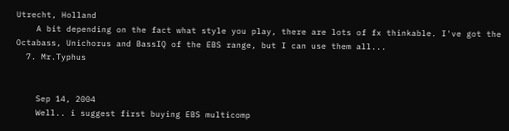Utrecht, Holland
    A bit depending on the fact what style you play, there are lots of fx thinkable. I've got the Octabass, Unichorus and BassIQ of the EBS range, but I can use them all...
  7. Mr.Typhus


    Sep 14, 2004
    Well.. i suggest first buying EBS multicomp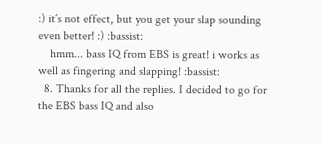:) it´s not effect, but you get your slap sounding even better! :) :bassist:
    hmm... bass IQ from EBS is great! i works as well as fingering and slapping! :bassist:
  8. Thanks for all the replies. I decided to go for the EBS bass IQ and also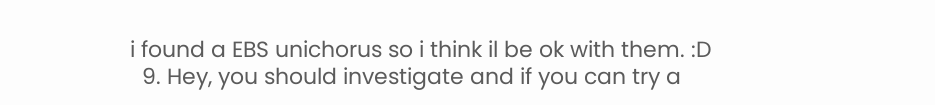i found a EBS unichorus so i think il be ok with them. :D
  9. Hey, you should investigate and if you can try a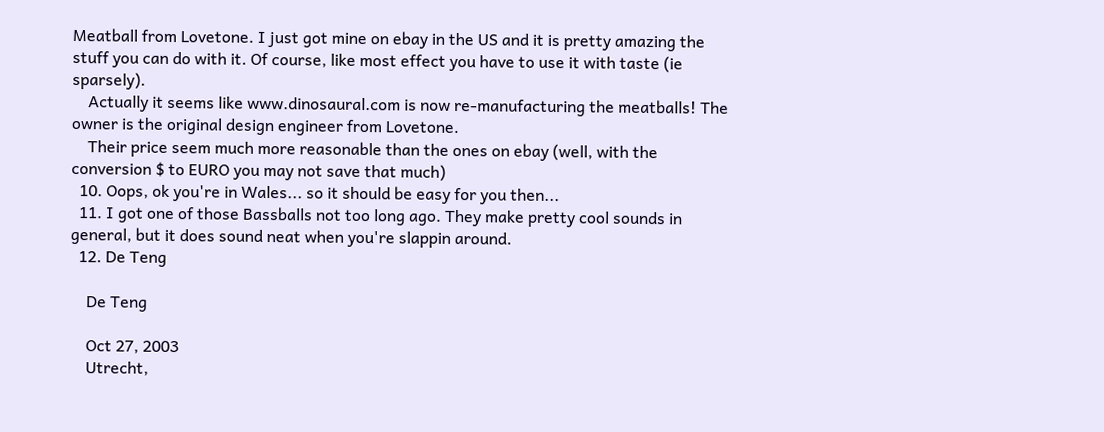Meatball from Lovetone. I just got mine on ebay in the US and it is pretty amazing the stuff you can do with it. Of course, like most effect you have to use it with taste (ie sparsely).
    Actually it seems like www.dinosaural.com is now re-manufacturing the meatballs! The owner is the original design engineer from Lovetone.
    Their price seem much more reasonable than the ones on ebay (well, with the conversion $ to EURO you may not save that much)
  10. Oops, ok you're in Wales... so it should be easy for you then...
  11. I got one of those Bassballs not too long ago. They make pretty cool sounds in general, but it does sound neat when you're slappin around.
  12. De Teng

    De Teng

    Oct 27, 2003
    Utrecht,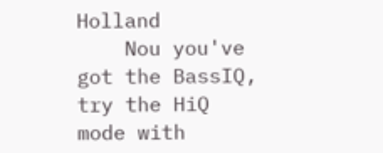Holland
    Nou you've got the BassIQ, try the HiQ mode with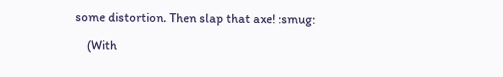some distortion. Then slap that axe! :smug:

    (With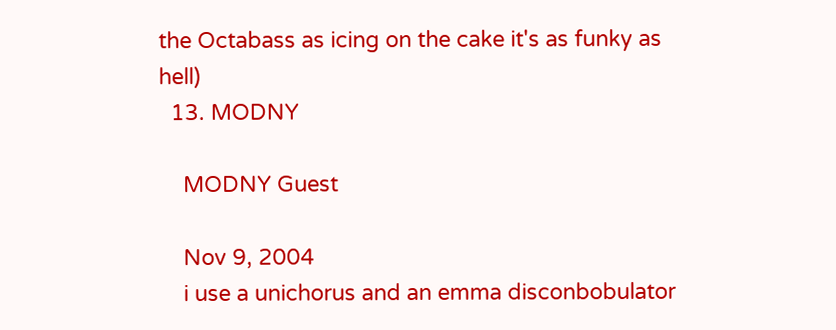the Octabass as icing on the cake it's as funky as hell)
  13. MODNY

    MODNY Guest

    Nov 9, 2004
    i use a unichorus and an emma disconbobulator